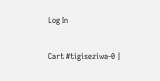Log In

Cart #tigiseziwa-0 |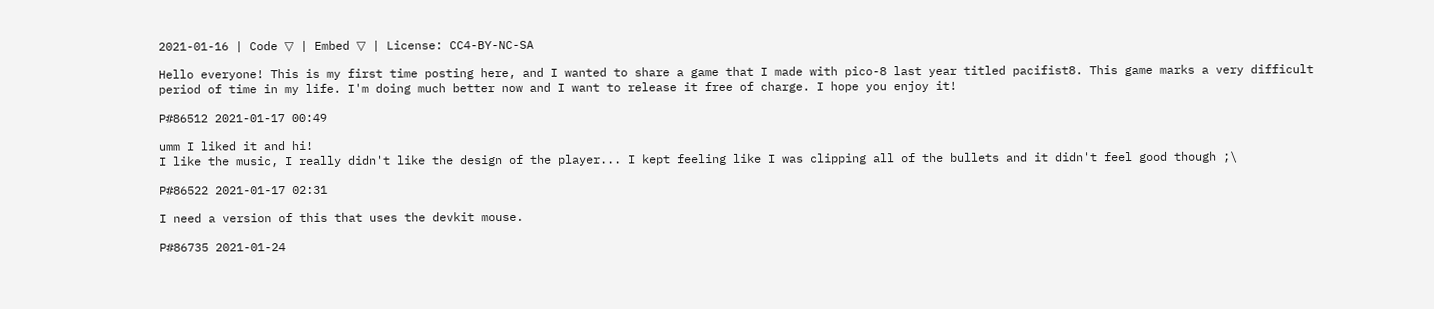2021-01-16 | Code ▽ | Embed ▽ | License: CC4-BY-NC-SA

Hello everyone! This is my first time posting here, and I wanted to share a game that I made with pico-8 last year titled pacifist8. This game marks a very difficult period of time in my life. I'm doing much better now and I want to release it free of charge. I hope you enjoy it!

P#86512 2021-01-17 00:49

umm I liked it and hi!
I like the music, I really didn't like the design of the player... I kept feeling like I was clipping all of the bullets and it didn't feel good though ;\

P#86522 2021-01-17 02:31

I need a version of this that uses the devkit mouse.

P#86735 2021-01-24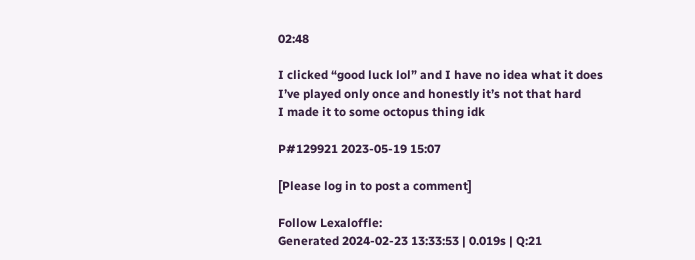02:48

I clicked “good luck lol” and I have no idea what it does
I’ve played only once and honestly it’s not that hard
I made it to some octopus thing idk

P#129921 2023-05-19 15:07

[Please log in to post a comment]

Follow Lexaloffle:
Generated 2024-02-23 13:33:53 | 0.019s | Q:21